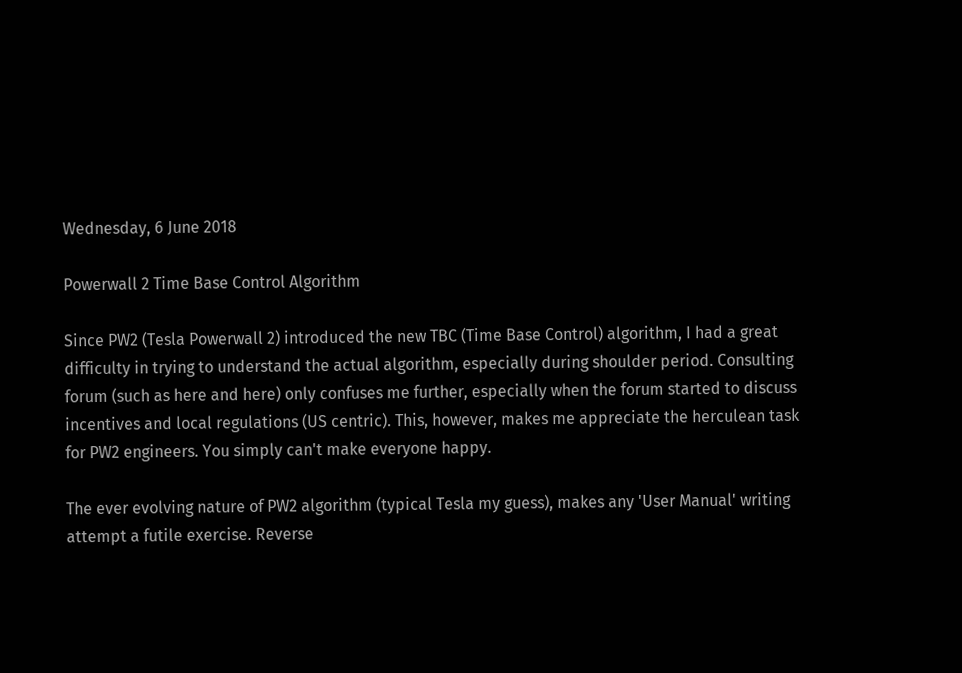Wednesday, 6 June 2018

Powerwall 2 Time Base Control Algorithm

Since PW2 (Tesla Powerwall 2) introduced the new TBC (Time Base Control) algorithm, I had a great difficulty in trying to understand the actual algorithm, especially during shoulder period. Consulting forum (such as here and here) only confuses me further, especially when the forum started to discuss incentives and local regulations (US centric). This, however, makes me appreciate the herculean task for PW2 engineers. You simply can't make everyone happy.

The ever evolving nature of PW2 algorithm (typical Tesla my guess), makes any 'User Manual' writing attempt a futile exercise. Reverse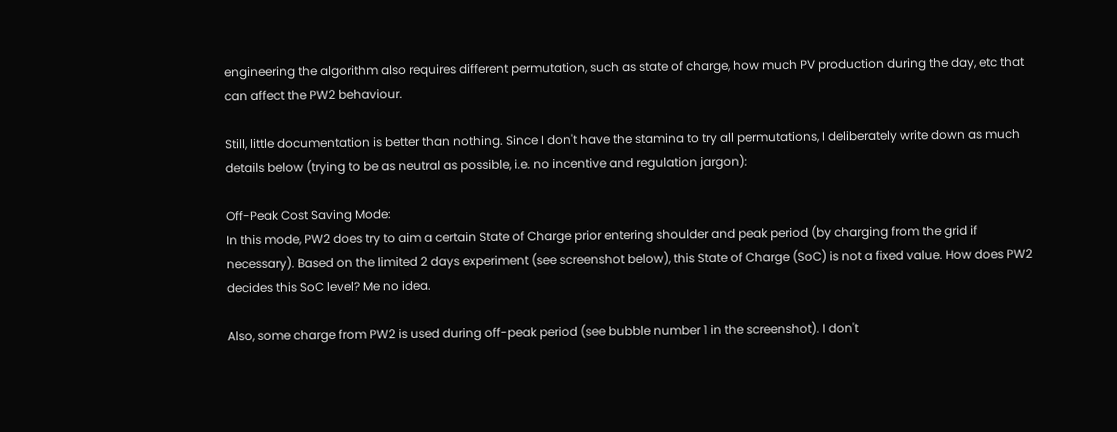engineering the algorithm also requires different permutation, such as state of charge, how much PV production during the day, etc that can affect the PW2 behaviour.

Still, little documentation is better than nothing. Since I don't have the stamina to try all permutations, I deliberately write down as much details below (trying to be as neutral as possible, i.e. no incentive and regulation jargon):

Off-Peak Cost Saving Mode:
In this mode, PW2 does try to aim a certain State of Charge prior entering shoulder and peak period (by charging from the grid if necessary). Based on the limited 2 days experiment (see screenshot below), this State of Charge (SoC) is not a fixed value. How does PW2 decides this SoC level? Me no idea.

Also, some charge from PW2 is used during off-peak period (see bubble number 1 in the screenshot). I don't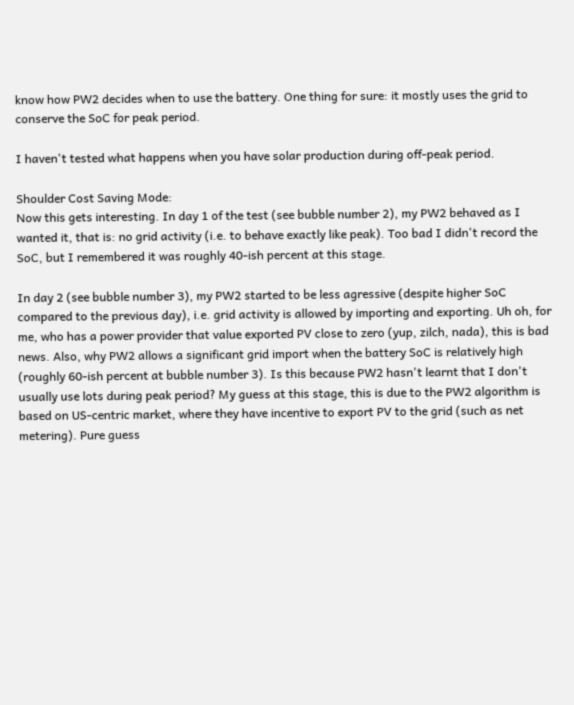know how PW2 decides when to use the battery. One thing for sure: it mostly uses the grid to conserve the SoC for peak period.

I haven't tested what happens when you have solar production during off-peak period.

Shoulder Cost Saving Mode:
Now this gets interesting. In day 1 of the test (see bubble number 2), my PW2 behaved as I wanted it, that is: no grid activity (i.e. to behave exactly like peak). Too bad I didn't record the SoC, but I remembered it was roughly 40-ish percent at this stage.

In day 2 (see bubble number 3), my PW2 started to be less agressive (despite higher SoC compared to the previous day), i.e. grid activity is allowed by importing and exporting. Uh oh, for me, who has a power provider that value exported PV close to zero (yup, zilch, nada), this is bad news. Also, why PW2 allows a significant grid import when the battery SoC is relatively high (roughly 60-ish percent at bubble number 3). Is this because PW2 hasn't learnt that I don't usually use lots during peak period? My guess at this stage, this is due to the PW2 algorithm is based on US-centric market, where they have incentive to export PV to the grid (such as net metering). Pure guess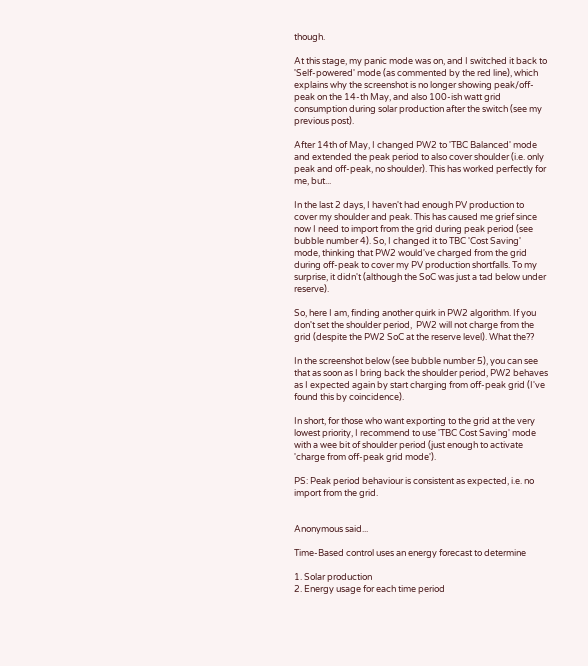though.

At this stage, my panic mode was on, and I switched it back to 'Self-powered' mode (as commented by the red line), which explains why the screenshot is no longer showing peak/off-peak on the 14-th May, and also 100-ish watt grid consumption during solar production after the switch (see my previous post).

After 14th of May, I changed PW2 to 'TBC Balanced' mode and extended the peak period to also cover shoulder (i.e. only peak and off-peak, no shoulder). This has worked perfectly for me, but...

In the last 2 days, I haven't had enough PV production to cover my shoulder and peak. This has caused me grief since now I need to import from the grid during peak period (see bubble number 4). So, I changed it to TBC 'Cost Saving' mode, thinking that PW2 would've charged from the grid during off-peak to cover my PV production shortfalls. To my surprise, it didn't (although the SoC was just a tad below under reserve).

So, here I am, finding another quirk in PW2 algorithm. If you don't set the shoulder period,  PW2 will not charge from the grid (despite the PW2 SoC at the reserve level). What the??

In the screenshot below (see bubble number 5), you can see that as soon as I bring back the shoulder period, PW2 behaves as I expected again by start charging from off-peak grid (I've found this by coincidence).

In short, for those who want exporting to the grid at the very lowest priority, I recommend to use 'TBC Cost Saving' mode with a wee bit of shoulder period (just enough to activate 'charge from off-peak grid mode').

PS: Peak period behaviour is consistent as expected, i.e. no import from the grid.


Anonymous said...

Time-Based control uses an energy forecast to determine

1. Solar production
2. Energy usage for each time period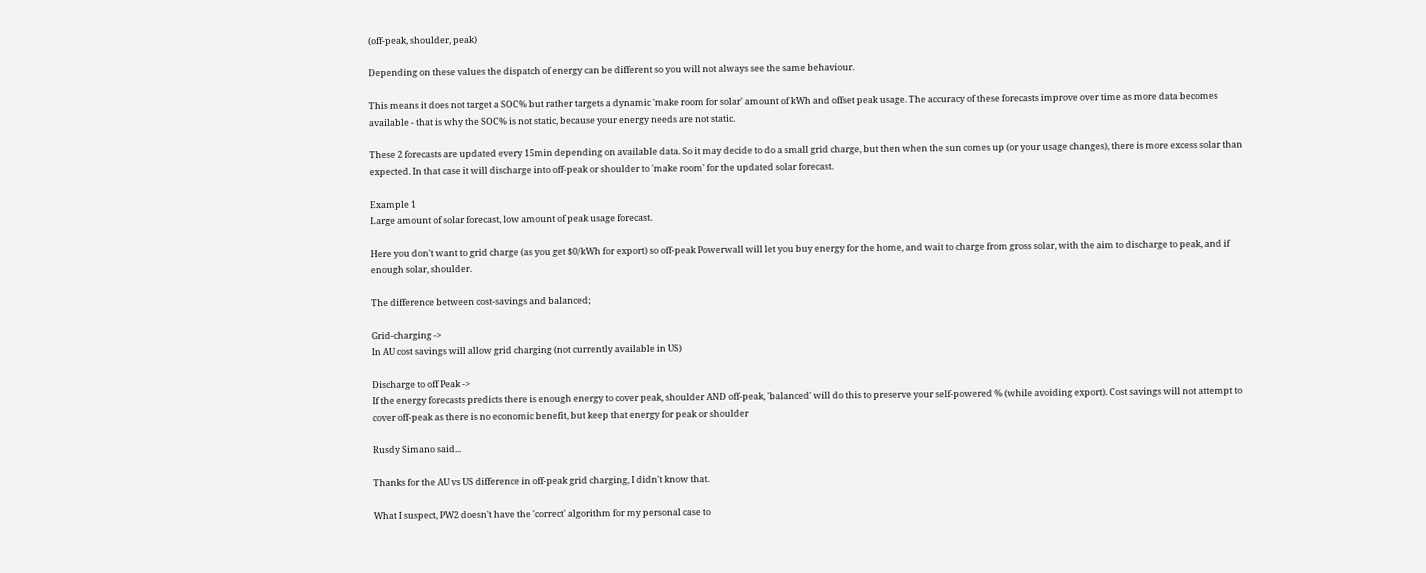(off-peak, shoulder, peak)

Depending on these values the dispatch of energy can be different so you will not always see the same behaviour.

This means it does not target a SOC% but rather targets a dynamic 'make room for solar' amount of kWh and offset peak usage. The accuracy of these forecasts improve over time as more data becomes available - that is why the SOC% is not static, because your energy needs are not static.

These 2 forecasts are updated every 15min depending on available data. So it may decide to do a small grid charge, but then when the sun comes up (or your usage changes), there is more excess solar than expected. In that case it will discharge into off-peak or shoulder to 'make room' for the updated solar forecast.

Example 1
Large amount of solar forecast, low amount of peak usage forecast.

Here you don't want to grid charge (as you get $0/kWh for export) so off-peak Powerwall will let you buy energy for the home, and wait to charge from gross solar, with the aim to discharge to peak, and if enough solar, shoulder.

The difference between cost-savings and balanced;

Grid-charging ->
In AU cost savings will allow grid charging (not currently available in US)

Discharge to off Peak ->
If the energy forecasts predicts there is enough energy to cover peak, shoulder AND off-peak, 'balanced' will do this to preserve your self-powered % (while avoiding export). Cost savings will not attempt to cover off-peak as there is no economic benefit, but keep that energy for peak or shoulder

Rusdy Simano said...

Thanks for the AU vs US difference in off-peak grid charging, I didn't know that.

What I suspect, PW2 doesn't have the 'correct' algorithm for my personal case to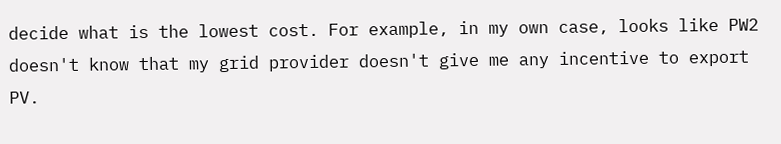decide what is the lowest cost. For example, in my own case, looks like PW2 doesn't know that my grid provider doesn't give me any incentive to export PV.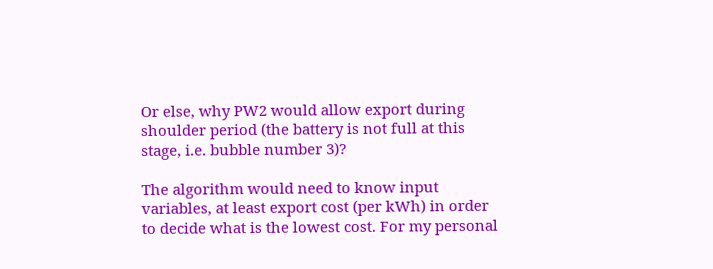Or else, why PW2 would allow export during shoulder period (the battery is not full at this stage, i.e. bubble number 3)?

The algorithm would need to know input variables, at least export cost (per kWh) in order to decide what is the lowest cost. For my personal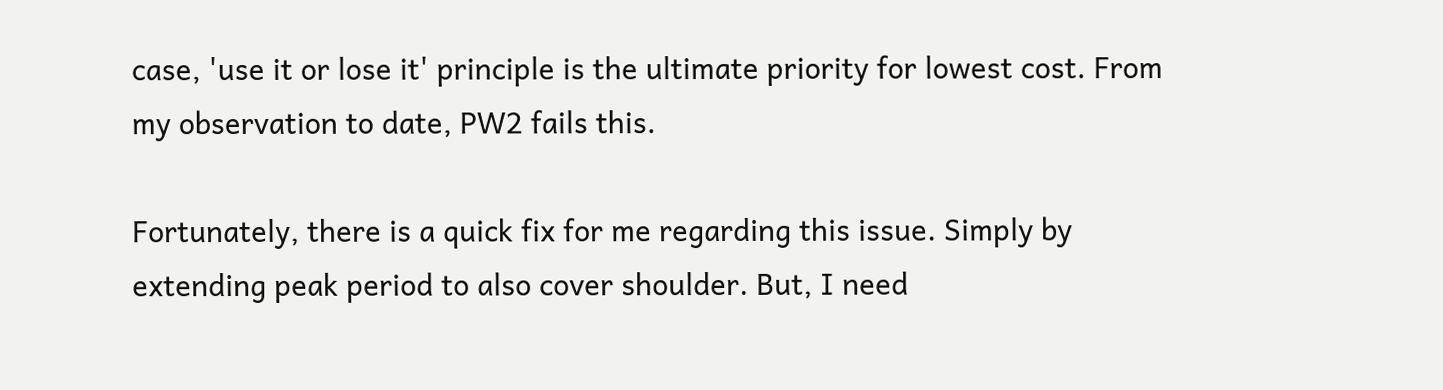case, 'use it or lose it' principle is the ultimate priority for lowest cost. From my observation to date, PW2 fails this.

Fortunately, there is a quick fix for me regarding this issue. Simply by extending peak period to also cover shoulder. But, I need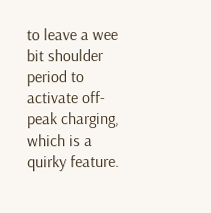to leave a wee bit shoulder period to activate off-peak charging, which is a quirky feature.